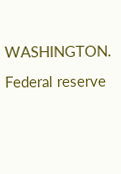WASHINGTON. Federal reserve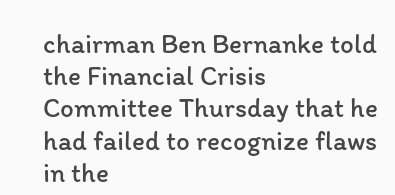chairman Ben Bernanke told the Financial Crisis Committee Thursday that he had failed to recognize flaws in the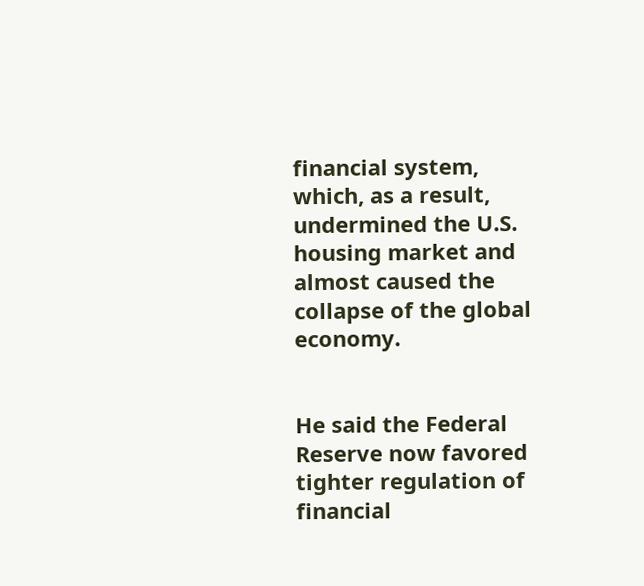financial system, which, as a result, undermined the U.S. housing market and almost caused the collapse of the global economy.


He said the Federal Reserve now favored tighter regulation of financial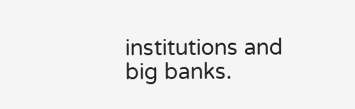institutions and big banks.